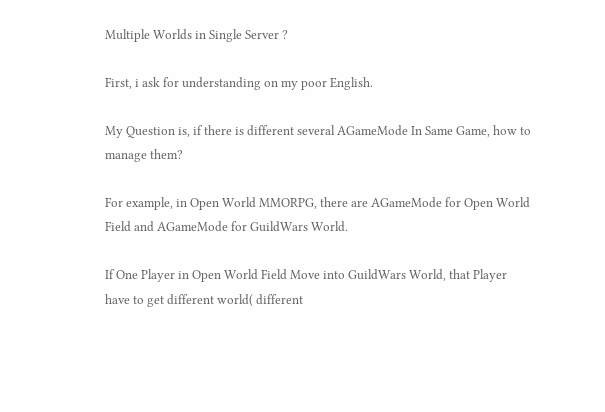Multiple Worlds in Single Server ?

First, i ask for understanding on my poor English.

My Question is, if there is different several AGameMode In Same Game, how to manage them?

For example, in Open World MMORPG, there are AGameMode for Open World Field and AGameMode for GuildWars World.

If One Player in Open World Field Move into GuildWars World, that Player have to get different world( different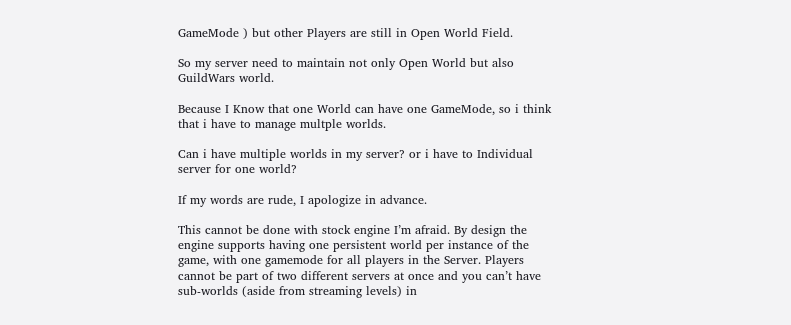GameMode ) but other Players are still in Open World Field.

So my server need to maintain not only Open World but also GuildWars world.

Because I Know that one World can have one GameMode, so i think that i have to manage multple worlds.

Can i have multiple worlds in my server? or i have to Individual server for one world?

If my words are rude, I apologize in advance.

This cannot be done with stock engine I’m afraid. By design the engine supports having one persistent world per instance of the game, with one gamemode for all players in the Server. Players cannot be part of two different servers at once and you can’t have sub-worlds (aside from streaming levels) in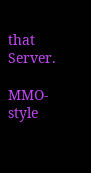that Server.

MMO-style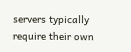servers typically require their own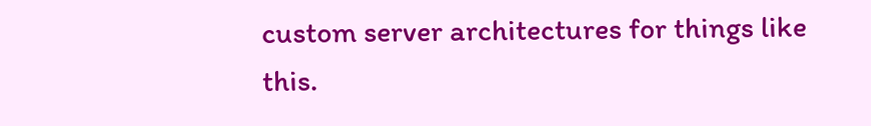custom server architectures for things like this.